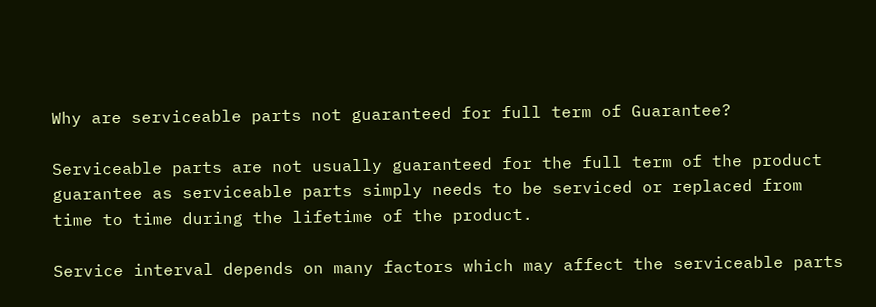Why are serviceable parts not guaranteed for full term of Guarantee?

Serviceable parts are not usually guaranteed for the full term of the product guarantee as serviceable parts simply needs to be serviced or replaced from time to time during the lifetime of the product.

Service interval depends on many factors which may affect the serviceable parts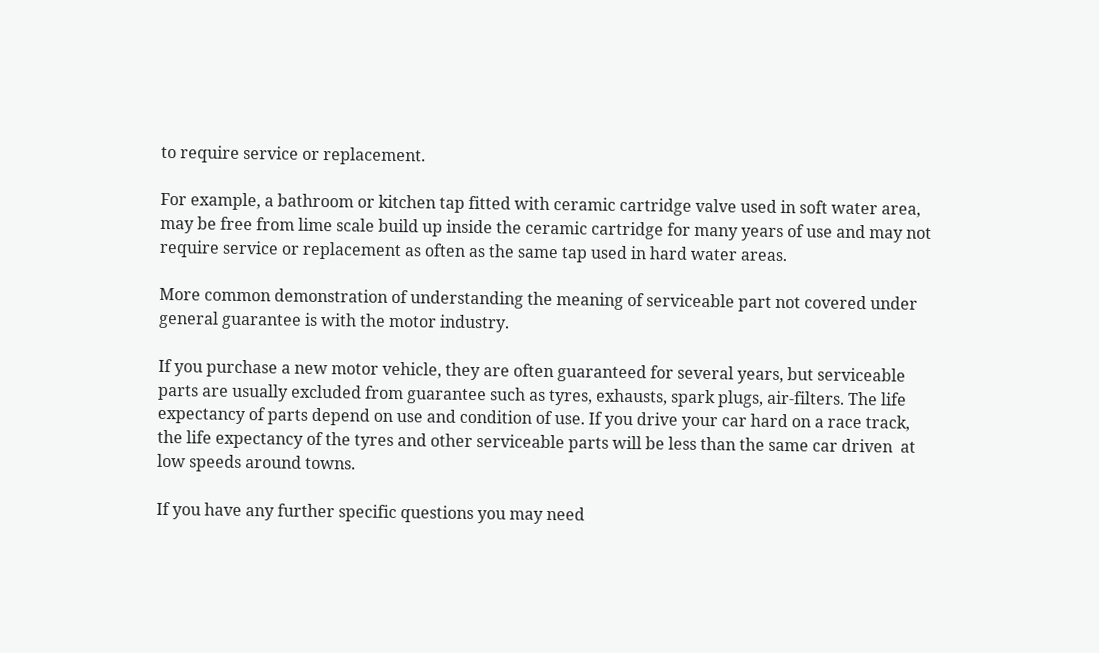to require service or replacement.

For example, a bathroom or kitchen tap fitted with ceramic cartridge valve used in soft water area, may be free from lime scale build up inside the ceramic cartridge for many years of use and may not require service or replacement as often as the same tap used in hard water areas.

More common demonstration of understanding the meaning of serviceable part not covered under general guarantee is with the motor industry.

If you purchase a new motor vehicle, they are often guaranteed for several years, but serviceable parts are usually excluded from guarantee such as tyres, exhausts, spark plugs, air-filters. The life expectancy of parts depend on use and condition of use. If you drive your car hard on a race track, the life expectancy of the tyres and other serviceable parts will be less than the same car driven  at low speeds around towns.

If you have any further specific questions you may need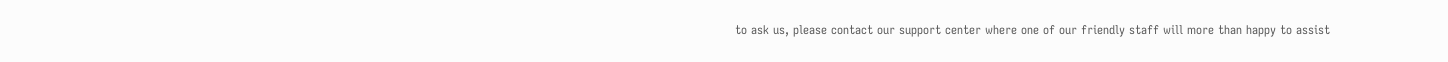to ask us, please contact our support center where one of our friendly staff will more than happy to assist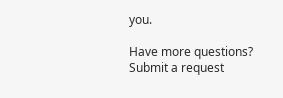you.

Have more questions? Submit a request